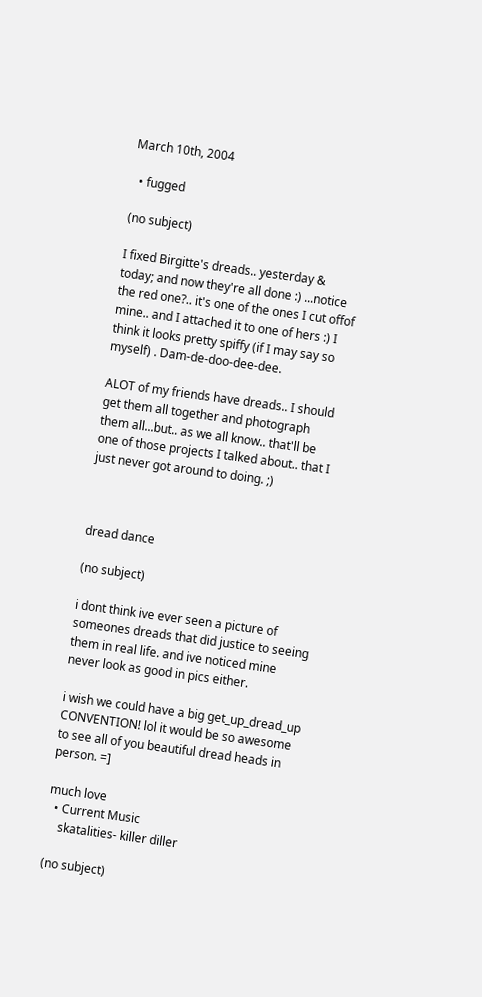March 10th, 2004

  • fugged

(no subject)

I fixed Birgitte's dreads.. yesterday & today; and now they're all done :) ...notice the red one?.. it's one of the ones I cut offof mine.. and I attached it to one of hers :) I think it looks pretty spiffy (if I may say so myself) . Dam-de-doo-dee-dee.

ALOT of my friends have dreads.. I should get them all together and photograph them all...but.. as we all know.. that'll be one of those projects I talked about.. that I just never got around to doing. ;)



dread dance

(no subject)

i dont think ive ever seen a picture of someones dreads that did justice to seeing them in real life. and ive noticed mine never look as good in pics either.

i wish we could have a big get_up_dread_up CONVENTION! lol it would be so awesome to see all of you beautiful dread heads in person. =]

much love
  • Current Music
    skatalities- killer diller

(no subject)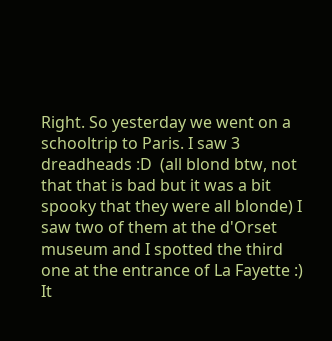Right. So yesterday we went on a schooltrip to Paris. I saw 3 dreadheads :D  (all blond btw, not that that is bad but it was a bit spooky that they were all blonde) I saw two of them at the d'Orset museum and I spotted the third one at the entrance of La Fayette :) It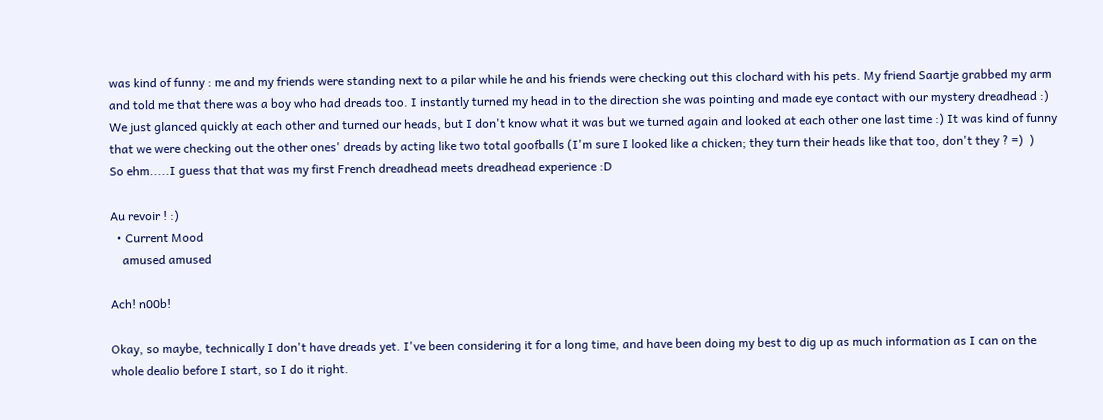was kind of funny : me and my friends were standing next to a pilar while he and his friends were checking out this clochard with his pets. My friend Saartje grabbed my arm and told me that there was a boy who had dreads too. I instantly turned my head in to the direction she was pointing and made eye contact with our mystery dreadhead :) We just glanced quickly at each other and turned our heads, but I don't know what it was but we turned again and looked at each other one last time :) It was kind of funny that we were checking out the other ones' dreads by acting like two total goofballs (I'm sure I looked like a chicken; they turn their heads like that too, don't they ? =)  )
So ehm.....I guess that that was my first French dreadhead meets dreadhead experience :D

Au revoir ! :)
  • Current Mood
    amused amused

Ach! n00b!

Okay, so maybe, technically I don't have dreads yet. I've been considering it for a long time, and have been doing my best to dig up as much information as I can on the whole dealio before I start, so I do it right.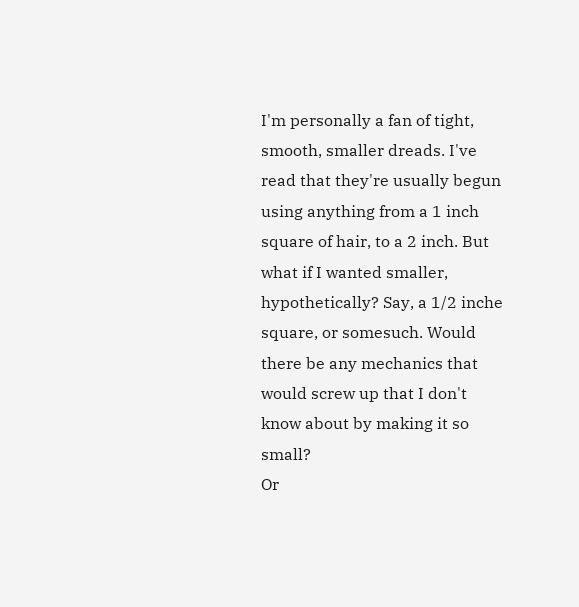I'm personally a fan of tight, smooth, smaller dreads. I've read that they're usually begun using anything from a 1 inch square of hair, to a 2 inch. But what if I wanted smaller, hypothetically? Say, a 1/2 inche square, or somesuch. Would there be any mechanics that would screw up that I don't know about by making it so small?
Or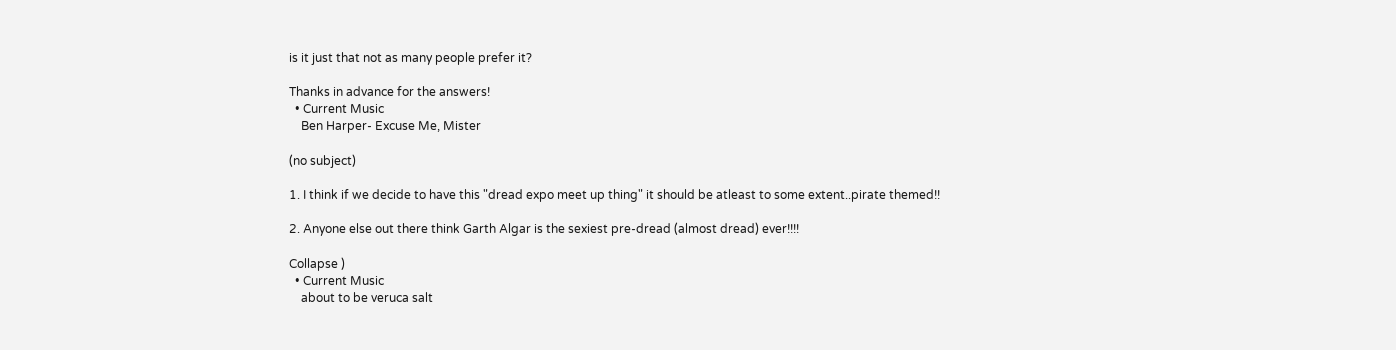is it just that not as many people prefer it?

Thanks in advance for the answers!
  • Current Music
    Ben Harper- Excuse Me, Mister

(no subject)

1. I think if we decide to have this "dread expo meet up thing" it should be atleast to some extent..pirate themed!!

2. Anyone else out there think Garth Algar is the sexiest pre-dread (almost dread) ever!!!!

Collapse )
  • Current Music
    about to be veruca salt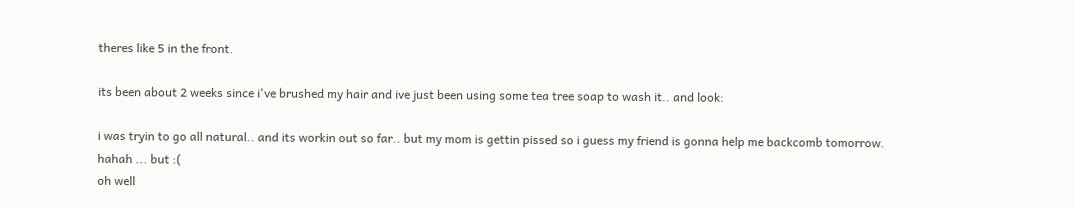theres like 5 in the front.

its been about 2 weeks since i've brushed my hair and ive just been using some tea tree soap to wash it.. and look:

i was tryin to go all natural.. and its workin out so far.. but my mom is gettin pissed so i guess my friend is gonna help me backcomb tomorrow. hahah ... but :(
oh well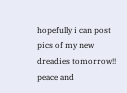hopefully i can post pics of my new dreadies tomorrow!!
peace and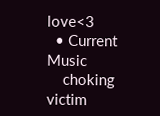love<3
  • Current Music
    choking victim